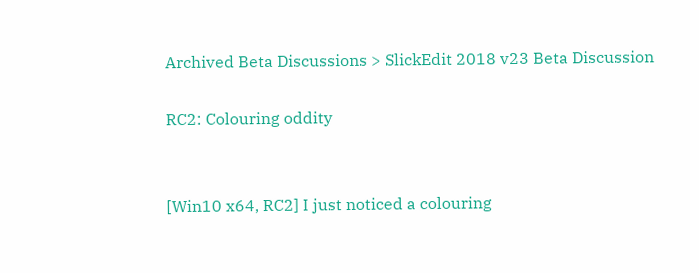Archived Beta Discussions > SlickEdit 2018 v23 Beta Discussion

RC2: Colouring oddity


[Win10 x64, RC2] I just noticed a colouring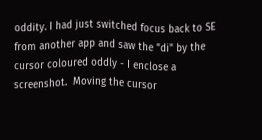oddity. I had just switched focus back to SE from another app and saw the "di" by the cursor coloured oddly - I enclose a screenshot.  Moving the cursor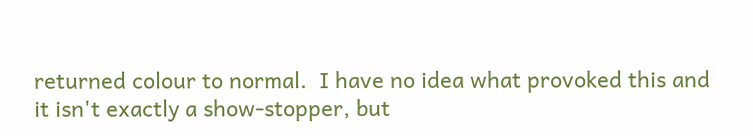returned colour to normal.  I have no idea what provoked this and it isn't exactly a show-stopper, but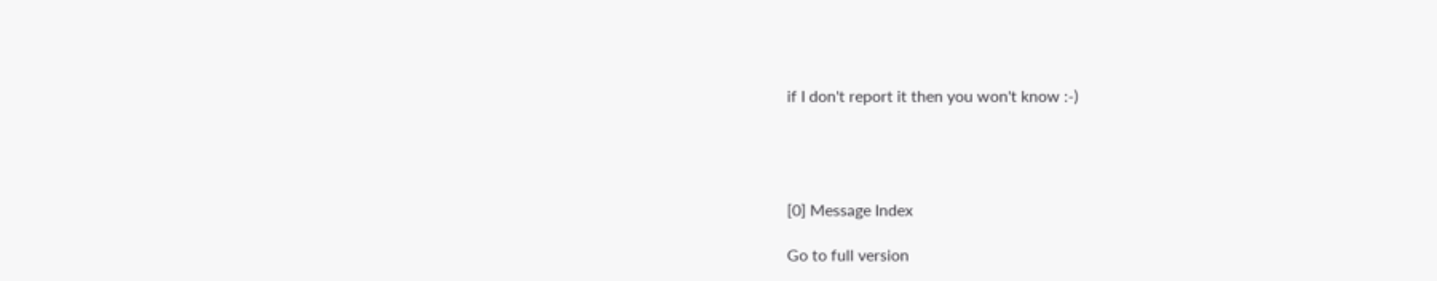if I don't report it then you won't know :-)




[0] Message Index

Go to full version